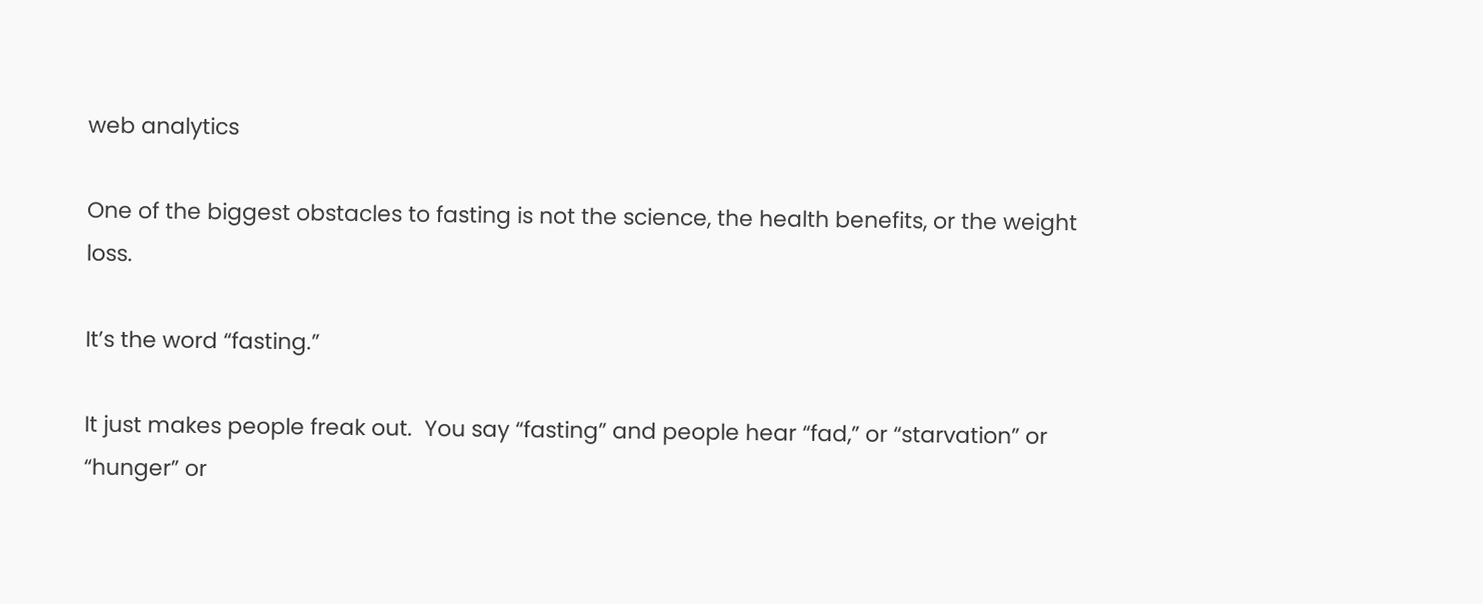web analytics

One of the biggest obstacles to fasting is not the science, the health benefits, or the weight loss.

It’s the word “fasting.”

It just makes people freak out.  You say “fasting” and people hear “fad,” or “starvation” or “hunger” or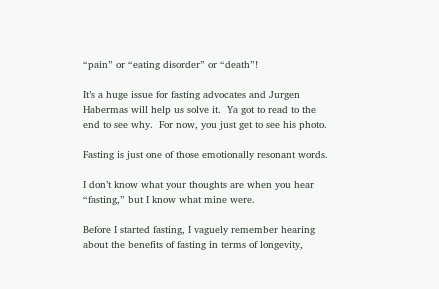“pain” or “eating disorder” or “death”!

It’s a huge issue for fasting advocates and Jurgen Habermas will help us solve it.  Ya got to read to the end to see why.  For now, you just get to see his photo.

Fasting is just one of those emotionally resonant words.

I don’t know what your thoughts are when you hear “fasting,” but I know what mine were.

Before I started fasting, I vaguely remember hearing about the benefits of fasting in terms of longevity,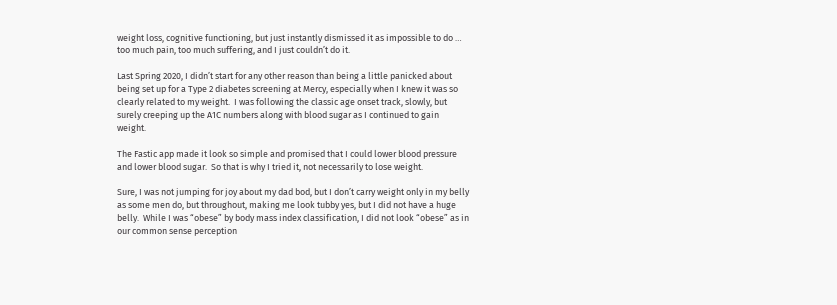weight loss, cognitive functioning, but just instantly dismissed it as impossible to do … too much pain, too much suffering, and I just couldn’t do it.

Last Spring 2020, I didn’t start for any other reason than being a little panicked about being set up for a Type 2 diabetes screening at Mercy, especially when I knew it was so clearly related to my weight.  I was following the classic age onset track, slowly, but surely creeping up the A1C numbers along with blood sugar as I continued to gain weight.

The Fastic app made it look so simple and promised that I could lower blood pressure and lower blood sugar.  So that is why I tried it, not necessarily to lose weight.

Sure, I was not jumping for joy about my dad bod, but I don’t carry weight only in my belly as some men do, but throughout, making me look tubby yes, but I did not have a huge belly.  While I was “obese” by body mass index classification, I did not look “obese” as in our common sense perception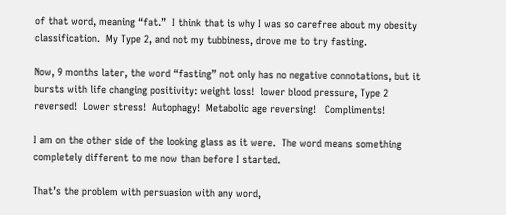of that word, meaning “fat.”  I think that is why I was so carefree about my obesity classification.  My Type 2, and not my tubbiness, drove me to try fasting.

Now, 9 months later, the word “fasting” not only has no negative connotations, but it bursts with life changing positivity: weight loss!  lower blood pressure, Type 2 reversed!  Lower stress!  Autophagy!  Metabolic age reversing!   Compliments!

I am on the other side of the looking glass as it were.  The word means something completely different to me now than before I started.

That’s the problem with persuasion with any word,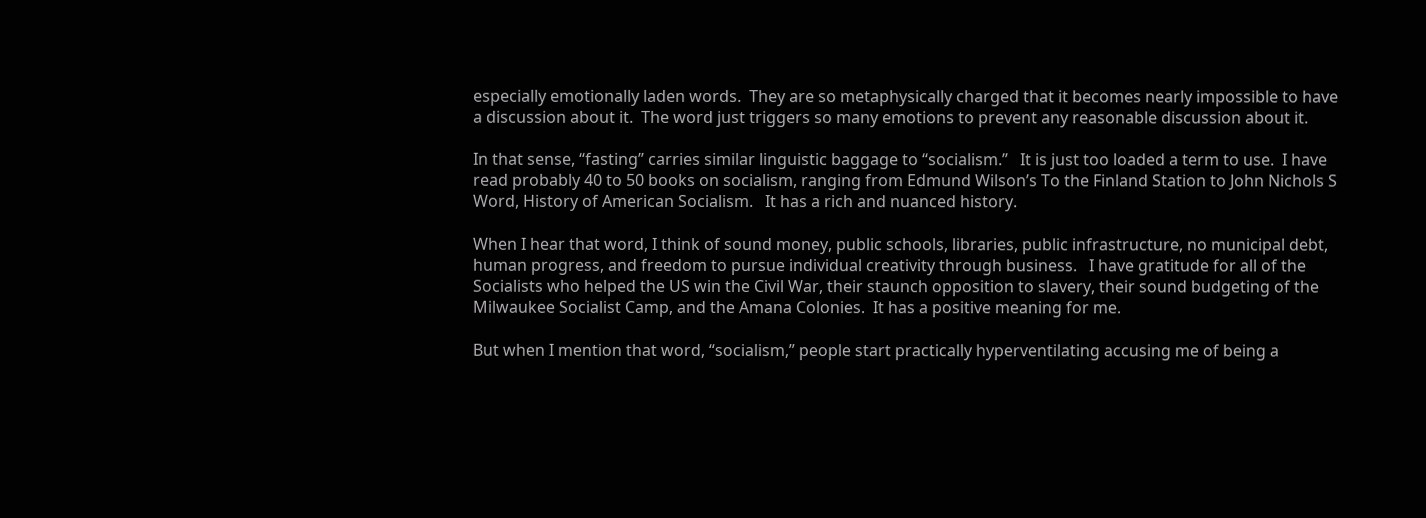especially emotionally laden words.  They are so metaphysically charged that it becomes nearly impossible to have a discussion about it.  The word just triggers so many emotions to prevent any reasonable discussion about it.

In that sense, “fasting” carries similar linguistic baggage to “socialism.”   It is just too loaded a term to use.  I have read probably 40 to 50 books on socialism, ranging from Edmund Wilson’s To the Finland Station to John Nichols S Word, History of American Socialism.   It has a rich and nuanced history.

When I hear that word, I think of sound money, public schools, libraries, public infrastructure, no municipal debt, human progress, and freedom to pursue individual creativity through business.   I have gratitude for all of the Socialists who helped the US win the Civil War, their staunch opposition to slavery, their sound budgeting of the Milwaukee Socialist Camp, and the Amana Colonies.  It has a positive meaning for me.

But when I mention that word, “socialism,” people start practically hyperventilating accusing me of being a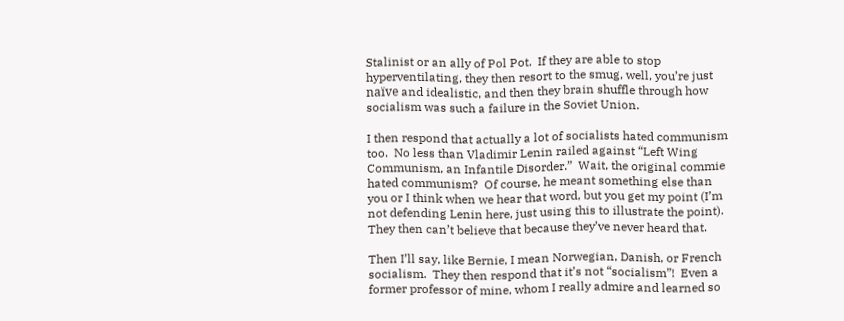Stalinist or an ally of Pol Pot.  If they are able to stop hyperventilating, they then resort to the smug, well, you’re just naïve and idealistic, and then they brain shuffle through how socialism was such a failure in the Soviet Union.

I then respond that actually a lot of socialists hated communism too.  No less than Vladimir Lenin railed against “Left Wing Communism, an Infantile Disorder.”  Wait, the original commie hated communism?  Of course, he meant something else than you or I think when we hear that word, but you get my point (I’m not defending Lenin here, just using this to illustrate the point).  They then can’t believe that because they’ve never heard that.

Then I’ll say, like Bernie, I mean Norwegian, Danish, or French socialism.  They then respond that it’s not “socialism”!  Even a former professor of mine, whom I really admire and learned so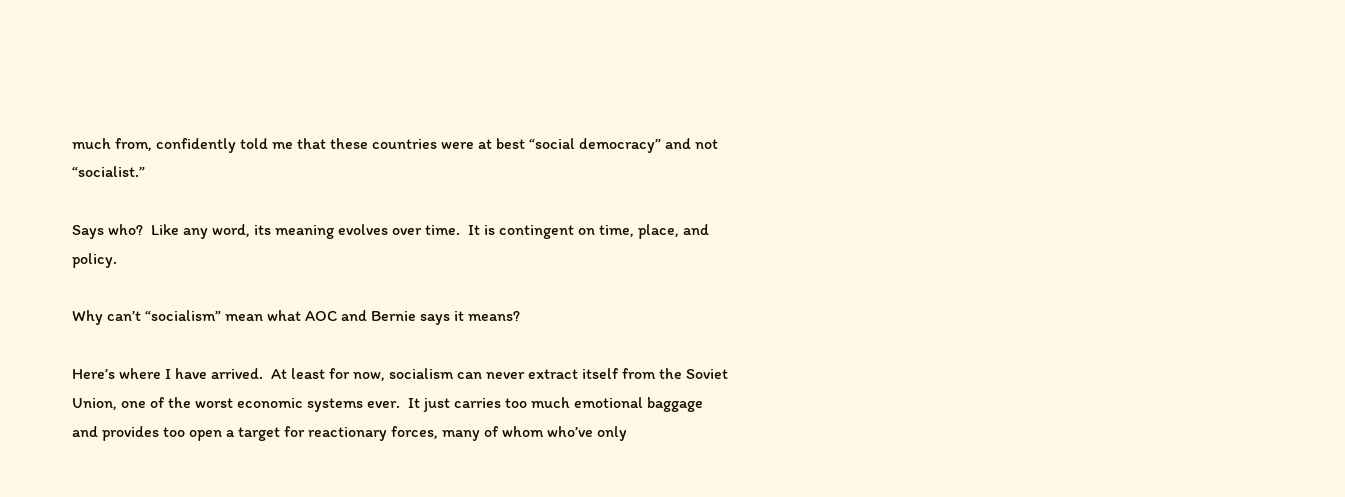much from, confidently told me that these countries were at best “social democracy” and not “socialist.”

Says who?  Like any word, its meaning evolves over time.  It is contingent on time, place, and policy.

Why can’t “socialism” mean what AOC and Bernie says it means?

Here’s where I have arrived.  At least for now, socialism can never extract itself from the Soviet Union, one of the worst economic systems ever.  It just carries too much emotional baggage and provides too open a target for reactionary forces, many of whom who’ve only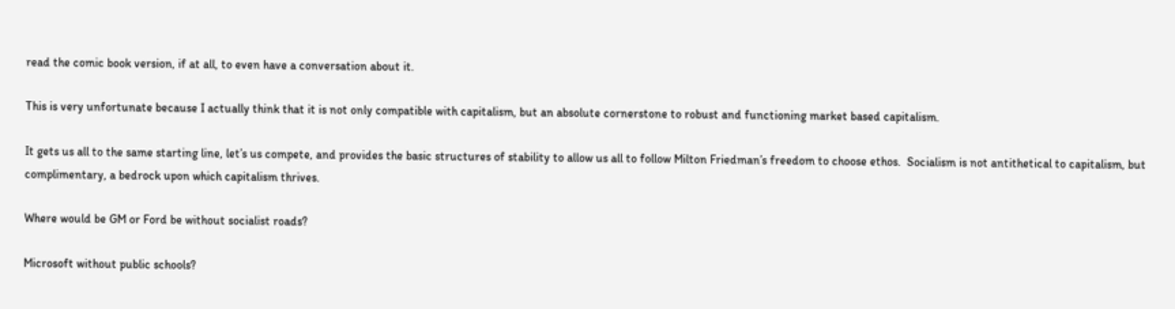read the comic book version, if at all, to even have a conversation about it.

This is very unfortunate because I actually think that it is not only compatible with capitalism, but an absolute cornerstone to robust and functioning market based capitalism.

It gets us all to the same starting line, let’s us compete, and provides the basic structures of stability to allow us all to follow Milton Friedman’s freedom to choose ethos.  Socialism is not antithetical to capitalism, but complimentary, a bedrock upon which capitalism thrives.

Where would be GM or Ford be without socialist roads?

Microsoft without public schools?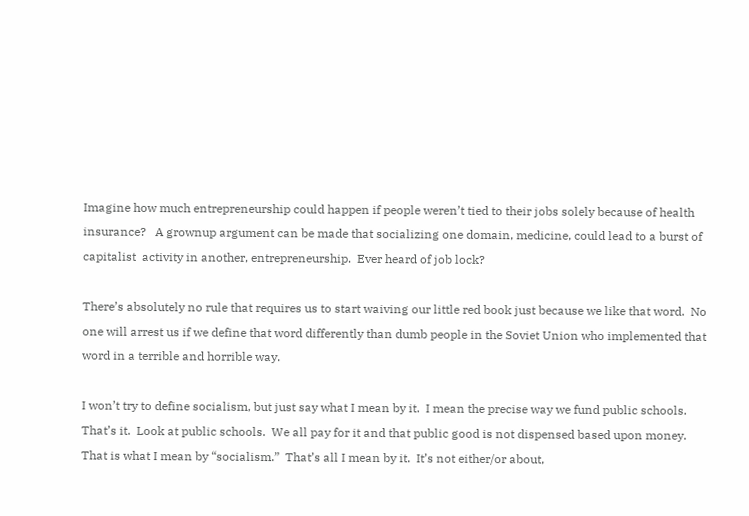Imagine how much entrepreneurship could happen if people weren’t tied to their jobs solely because of health insurance?   A grownup argument can be made that socializing one domain, medicine, could lead to a burst of capitalist  activity in another, entrepreneurship.  Ever heard of job lock?

There’s absolutely no rule that requires us to start waiving our little red book just because we like that word.  No one will arrest us if we define that word differently than dumb people in the Soviet Union who implemented that word in a terrible and horrible way.

I won’t try to define socialism, but just say what I mean by it.  I mean the precise way we fund public schools.  That’s it.  Look at public schools.  We all pay for it and that public good is not dispensed based upon money.  That is what I mean by “socialism.”  That’s all I mean by it.  It’s not either/or about,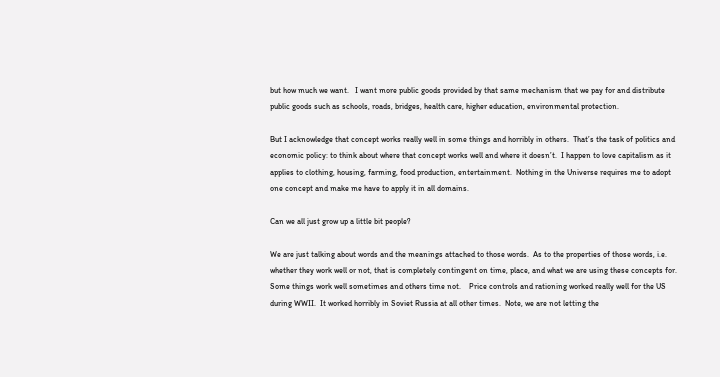but how much we want.   I want more public goods provided by that same mechanism that we pay for and distribute public goods such as schools, roads, bridges, health care, higher education, environmental protection.

But I acknowledge that concept works really well in some things and horribly in others.  That’s the task of politics and economic policy: to think about where that concept works well and where it doesn’t.  I happen to love capitalism as it applies to clothing, housing, farming, food production, entertainment.  Nothing in the Universe requires me to adopt one concept and make me have to apply it in all domains.

Can we all just grow up a little bit people?

We are just talking about words and the meanings attached to those words.  As to the properties of those words, i.e. whether they work well or not, that is completely contingent on time, place, and what we are using these concepts for.  Some things work well sometimes and others time not.    Price controls and rationing worked really well for the US during WWII.  It worked horribly in Soviet Russia at all other times.  Note, we are not letting the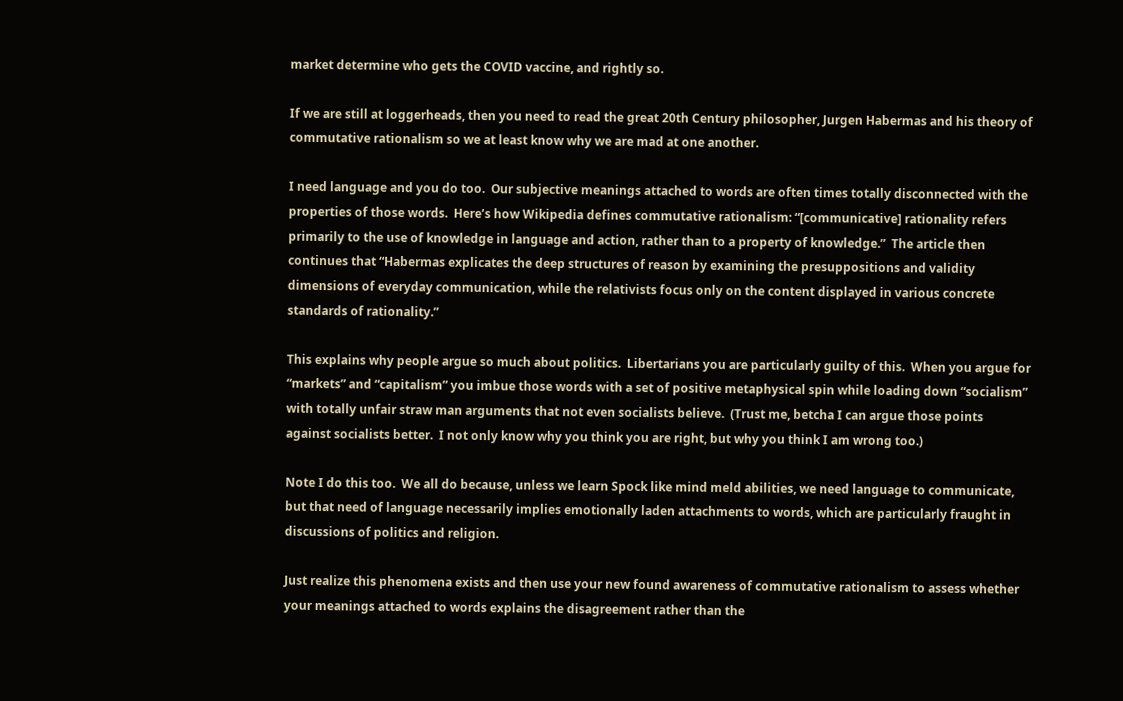market determine who gets the COVID vaccine, and rightly so.

If we are still at loggerheads, then you need to read the great 20th Century philosopher, Jurgen Habermas and his theory of commutative rationalism so we at least know why we are mad at one another.

I need language and you do too.  Our subjective meanings attached to words are often times totally disconnected with the properties of those words.  Here’s how Wikipedia defines commutative rationalism: “[communicative] rationality refers primarily to the use of knowledge in language and action, rather than to a property of knowledge.”  The article then continues that “Habermas explicates the deep structures of reason by examining the presuppositions and validity dimensions of everyday communication, while the relativists focus only on the content displayed in various concrete standards of rationality.”

This explains why people argue so much about politics.  Libertarians you are particularly guilty of this.  When you argue for “markets” and “capitalism” you imbue those words with a set of positive metaphysical spin while loading down “socialism” with totally unfair straw man arguments that not even socialists believe.  (Trust me, betcha I can argue those points against socialists better.  I not only know why you think you are right, but why you think I am wrong too.)

Note I do this too.  We all do because, unless we learn Spock like mind meld abilities, we need language to communicate, but that need of language necessarily implies emotionally laden attachments to words, which are particularly fraught in discussions of politics and religion.

Just realize this phenomena exists and then use your new found awareness of commutative rationalism to assess whether your meanings attached to words explains the disagreement rather than the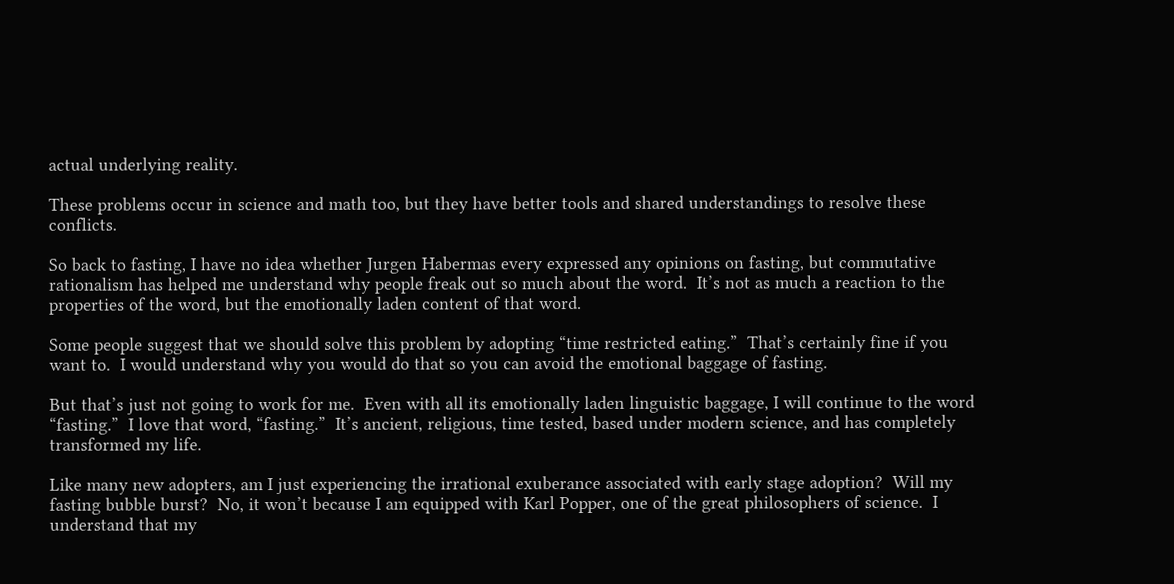actual underlying reality.

These problems occur in science and math too, but they have better tools and shared understandings to resolve these conflicts.

So back to fasting, I have no idea whether Jurgen Habermas every expressed any opinions on fasting, but commutative rationalism has helped me understand why people freak out so much about the word.  It’s not as much a reaction to the properties of the word, but the emotionally laden content of that word.

Some people suggest that we should solve this problem by adopting “time restricted eating.”  That’s certainly fine if you want to.  I would understand why you would do that so you can avoid the emotional baggage of fasting.

But that’s just not going to work for me.  Even with all its emotionally laden linguistic baggage, I will continue to the word “fasting.”  I love that word, “fasting.”  It’s ancient, religious, time tested, based under modern science, and has completely transformed my life.

Like many new adopters, am I just experiencing the irrational exuberance associated with early stage adoption?  Will my fasting bubble burst?  No, it won’t because I am equipped with Karl Popper, one of the great philosophers of science.  I understand that my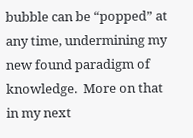bubble can be “popped” at any time, undermining my new found paradigm of knowledge.  More on that in my next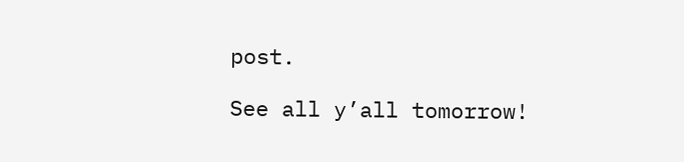post.

See all y’all tomorrow!